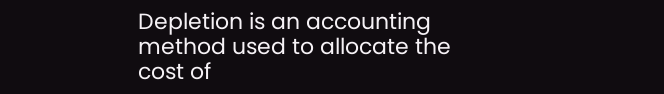Depletion is an accounting method used to allocate the cost of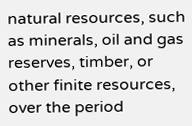natural resources, such as minerals, oil and gas reserves, timber, or other finite resources, over the period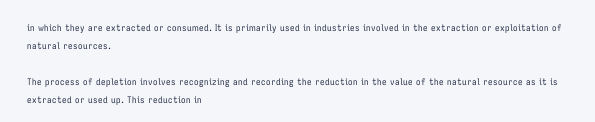in which they are extracted or consumed. It is primarily used in industries involved in the extraction or exploitation of natural resources.

The process of depletion involves recognizing and recording the reduction in the value of the natural resource as it is extracted or used up. This reduction in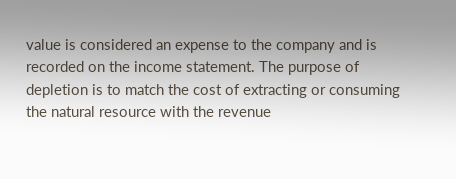value is considered an expense to the company and is recorded on the income statement. The purpose of depletion is to match the cost of extracting or consuming the natural resource with the revenue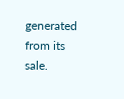generated from its sale.